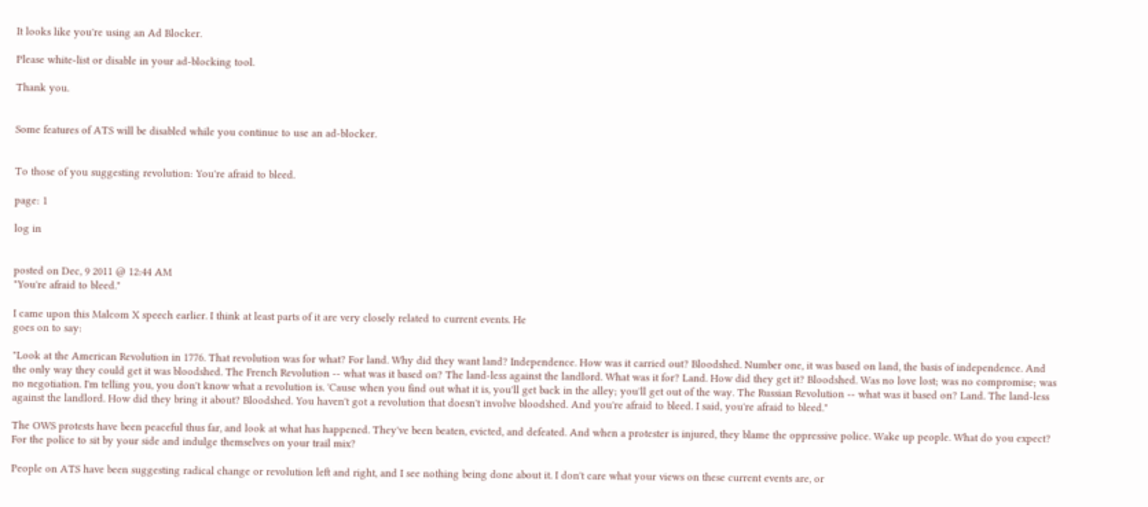It looks like you're using an Ad Blocker.

Please white-list or disable in your ad-blocking tool.

Thank you.


Some features of ATS will be disabled while you continue to use an ad-blocker.


To those of you suggesting revolution: You're afraid to bleed.

page: 1

log in


posted on Dec, 9 2011 @ 12:44 AM
"You're afraid to bleed."

I came upon this Malcom X speech earlier. I think at least parts of it are very closely related to current events. He
goes on to say:

"Look at the American Revolution in 1776. That revolution was for what? For land. Why did they want land? Independence. How was it carried out? Bloodshed. Number one, it was based on land, the basis of independence. And the only way they could get it was bloodshed. The French Revolution -- what was it based on? The land-less against the landlord. What was it for? Land. How did they get it? Bloodshed. Was no love lost; was no compromise; was no negotiation. I'm telling you, you don't know what a revolution is. 'Cause when you find out what it is, you'll get back in the alley; you'll get out of the way. The Russian Revolution -- what was it based on? Land. The land-less against the landlord. How did they bring it about? Bloodshed. You haven't got a revolution that doesn't involve bloodshed. And you're afraid to bleed. I said, you're afraid to bleed."

The OWS protests have been peaceful thus far, and look at what has happened. They've been beaten, evicted, and defeated. And when a protester is injured, they blame the oppressive police. Wake up people. What do you expect? For the police to sit by your side and indulge themselves on your trail mix?

People on ATS have been suggesting radical change or revolution left and right, and I see nothing being done about it. I don't care what your views on these current events are, or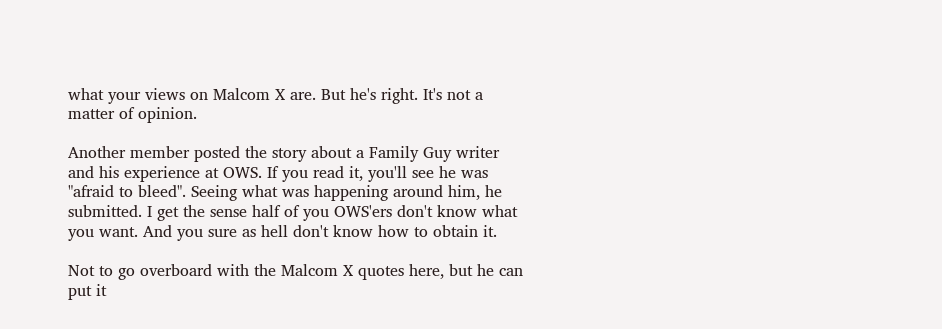what your views on Malcom X are. But he's right. It's not a matter of opinion.

Another member posted the story about a Family Guy writer and his experience at OWS. If you read it, you'll see he was "afraid to bleed". Seeing what was happening around him, he submitted. I get the sense half of you OWS'ers don't know what you want. And you sure as hell don't know how to obtain it.

Not to go overboard with the Malcom X quotes here, but he can put it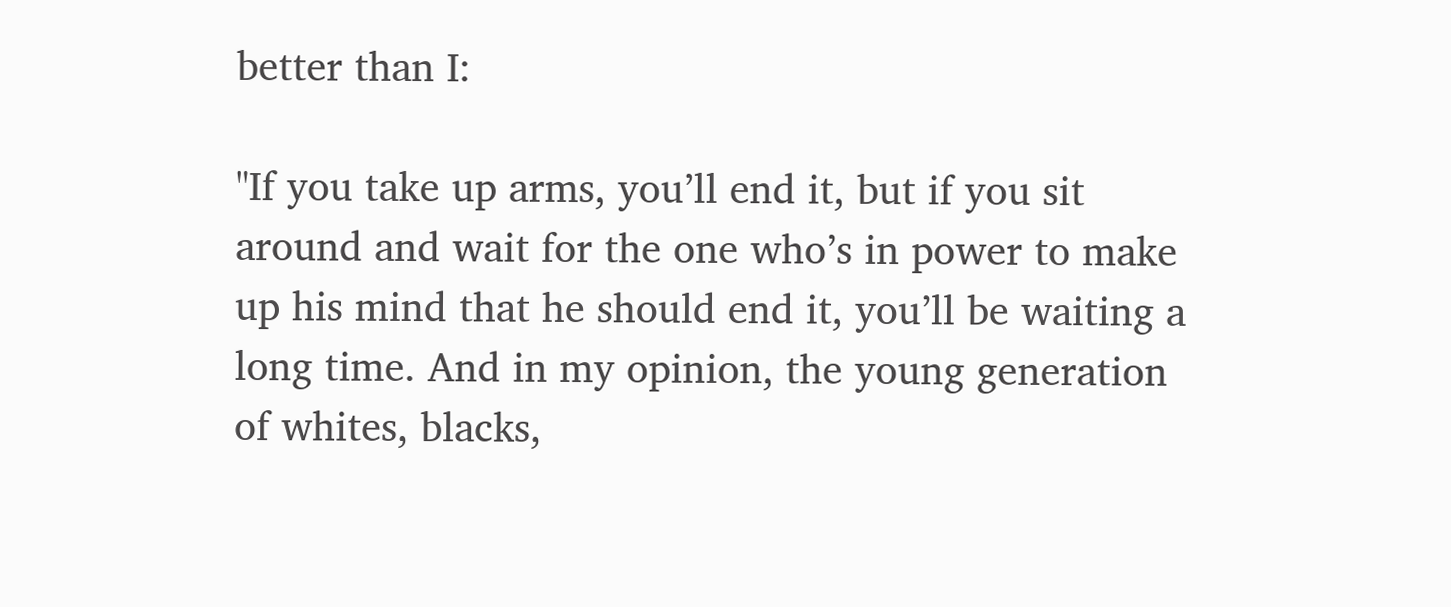better than I:

"If you take up arms, you’ll end it, but if you sit around and wait for the one who’s in power to make up his mind that he should end it, you’ll be waiting a long time. And in my opinion, the young generation of whites, blacks,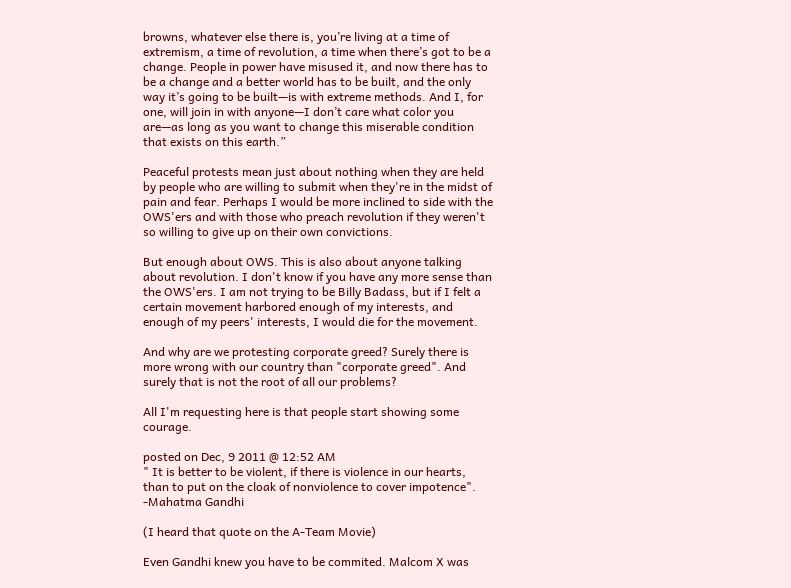browns, whatever else there is, you’re living at a time of extremism, a time of revolution, a time when there’s got to be a change. People in power have misused it, and now there has to be a change and a better world has to be built, and the only way it’s going to be built—is with extreme methods. And I, for one, will join in with anyone—I don’t care what color you are—as long as you want to change this miserable condition that exists on this earth.”

Peaceful protests mean just about nothing when they are held by people who are willing to submit when they're in the midst of pain and fear. Perhaps I would be more inclined to side with the OWS'ers and with those who preach revolution if they weren't so willing to give up on their own convictions.

But enough about OWS. This is also about anyone talking about revolution. I don't know if you have any more sense than the OWS'ers. I am not trying to be Billy Badass, but if I felt a certain movement harbored enough of my interests, and enough of my peers' interests, I would die for the movement.

And why are we protesting corporate greed? Surely there is more wrong with our country than "corporate greed". And surely that is not the root of all our problems?

All I'm requesting here is that people start showing some courage.

posted on Dec, 9 2011 @ 12:52 AM
" It is better to be violent, if there is violence in our hearts, than to put on the cloak of nonviolence to cover impotence". -Mahatma Gandhi

(I heard that quote on the A-Team Movie)

Even Gandhi knew you have to be commited. Malcom X was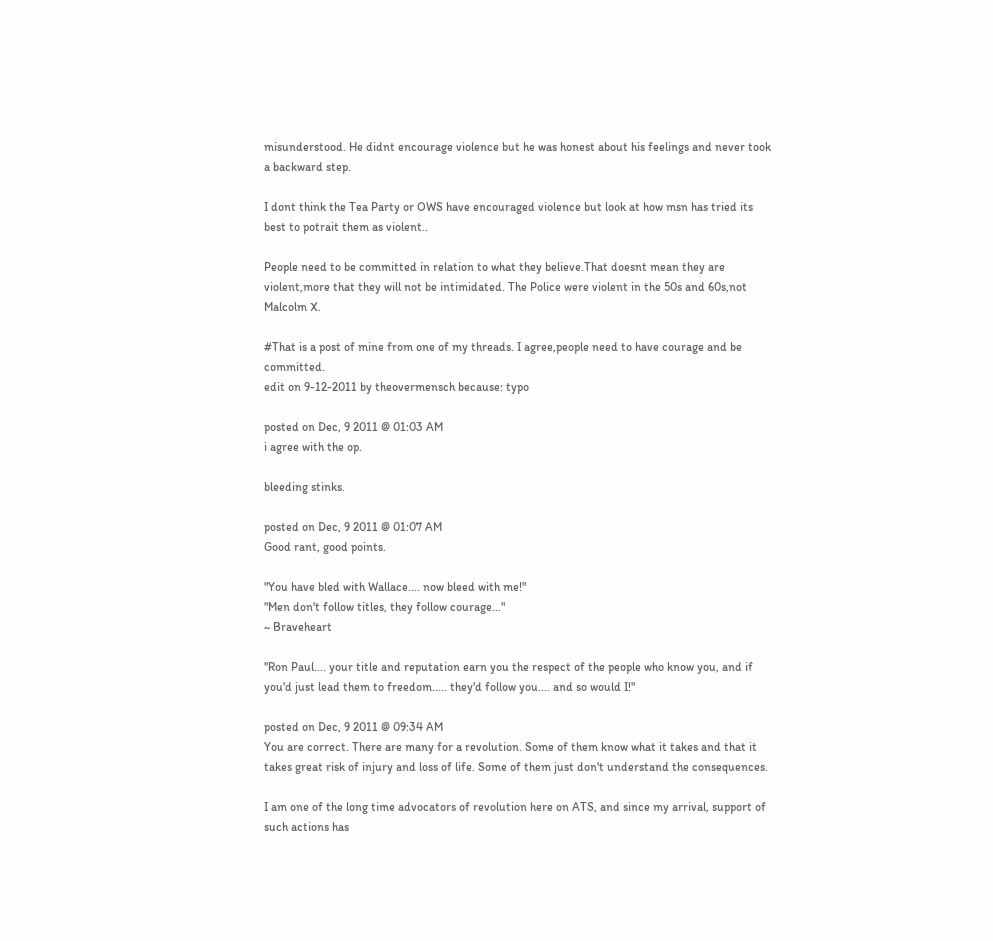misunderstood. He didnt encourage violence but he was honest about his feelings and never took a backward step.

I dont think the Tea Party or OWS have encouraged violence but look at how msn has tried its best to potrait them as violent..

People need to be committed in relation to what they believe.That doesnt mean they are violent,more that they will not be intimidated. The Police were violent in the 50s and 60s,not Malcolm X.

#That is a post of mine from one of my threads. I agree,people need to have courage and be committed.
edit on 9-12-2011 by theovermensch because: typo

posted on Dec, 9 2011 @ 01:03 AM
i agree with the op.

bleeding stinks.

posted on Dec, 9 2011 @ 01:07 AM
Good rant, good points.

"You have bled with Wallace.... now bleed with me!"
"Men don't follow titles, they follow courage..."
~ Braveheart

"Ron Paul.... your title and reputation earn you the respect of the people who know you, and if you'd just lead them to freedom..... they'd follow you.... and so would I!"

posted on Dec, 9 2011 @ 09:34 AM
You are correct. There are many for a revolution. Some of them know what it takes and that it takes great risk of injury and loss of life. Some of them just don't understand the consequences.

I am one of the long time advocators of revolution here on ATS, and since my arrival, support of such actions has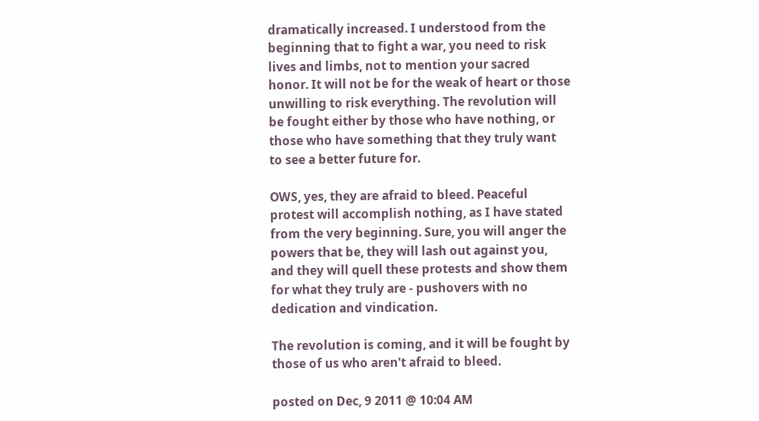dramatically increased. I understood from the beginning that to fight a war, you need to risk lives and limbs, not to mention your sacred honor. It will not be for the weak of heart or those unwilling to risk everything. The revolution will be fought either by those who have nothing, or those who have something that they truly want to see a better future for.

OWS, yes, they are afraid to bleed. Peaceful protest will accomplish nothing, as I have stated from the very beginning. Sure, you will anger the powers that be, they will lash out against you, and they will quell these protests and show them for what they truly are - pushovers with no dedication and vindication.

The revolution is coming, and it will be fought by those of us who aren't afraid to bleed.

posted on Dec, 9 2011 @ 10:04 AM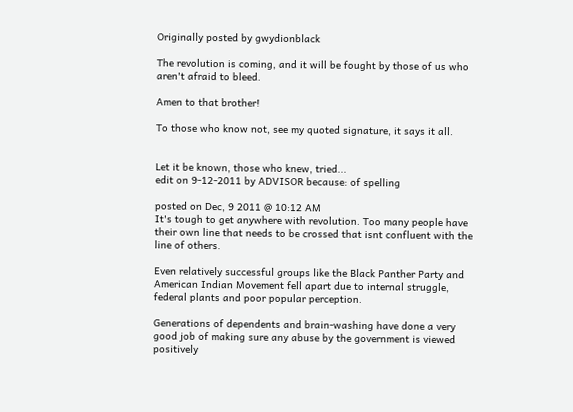Originally posted by gwydionblack

The revolution is coming, and it will be fought by those of us who aren't afraid to bleed.

Amen to that brother!

To those who know not, see my quoted signature, it says it all.


Let it be known, those who knew, tried...
edit on 9-12-2011 by ADVISOR because: of spelling

posted on Dec, 9 2011 @ 10:12 AM
It's tough to get anywhere with revolution. Too many people have their own line that needs to be crossed that isnt confluent with the line of others.

Even relatively successful groups like the Black Panther Party and American Indian Movement fell apart due to internal struggle, federal plants and poor popular perception.

Generations of dependents and brain-washing have done a very good job of making sure any abuse by the government is viewed positively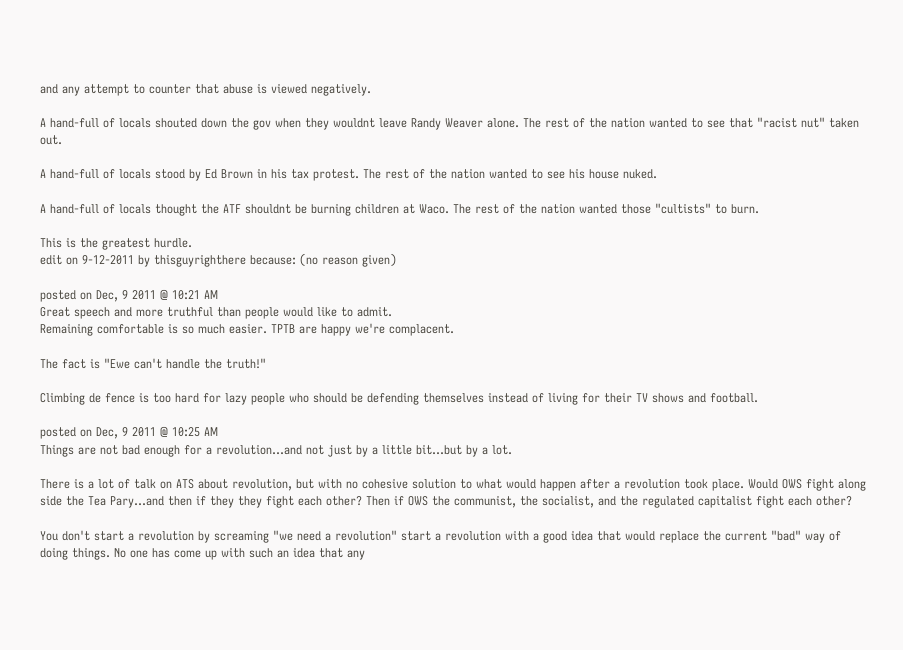and any attempt to counter that abuse is viewed negatively.

A hand-full of locals shouted down the gov when they wouldnt leave Randy Weaver alone. The rest of the nation wanted to see that "racist nut" taken out.

A hand-full of locals stood by Ed Brown in his tax protest. The rest of the nation wanted to see his house nuked.

A hand-full of locals thought the ATF shouldnt be burning children at Waco. The rest of the nation wanted those "cultists" to burn.

This is the greatest hurdle.
edit on 9-12-2011 by thisguyrighthere because: (no reason given)

posted on Dec, 9 2011 @ 10:21 AM
Great speech and more truthful than people would like to admit.
Remaining comfortable is so much easier. TPTB are happy we're complacent.

The fact is "Ewe can't handle the truth!"

Climbing de fence is too hard for lazy people who should be defending themselves instead of living for their TV shows and football.

posted on Dec, 9 2011 @ 10:25 AM
Things are not bad enough for a revolution...and not just by a little bit...but by a lot.

There is a lot of talk on ATS about revolution, but with no cohesive solution to what would happen after a revolution took place. Would OWS fight along side the Tea Pary...and then if they they fight each other? Then if OWS the communist, the socialist, and the regulated capitalist fight each other?

You don't start a revolution by screaming "we need a revolution" start a revolution with a good idea that would replace the current "bad" way of doing things. No one has come up with such an idea that any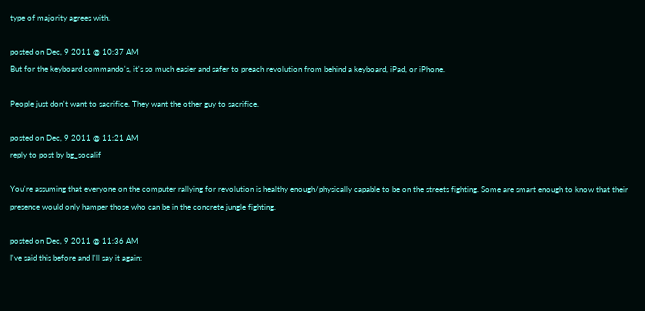type of majority agrees with.

posted on Dec, 9 2011 @ 10:37 AM
But for the keyboard commando's, it's so much easier and safer to preach revolution from behind a keyboard, iPad, or iPhone.

People just don't want to sacrifice. They want the other guy to sacrifice.

posted on Dec, 9 2011 @ 11:21 AM
reply to post by bg_socalif

You're assuming that everyone on the computer rallying for revolution is healthy enough/physically capable to be on the streets fighting. Some are smart enough to know that their presence would only hamper those who can be in the concrete jungle fighting.

posted on Dec, 9 2011 @ 11:36 AM
I've said this before and I'll say it again: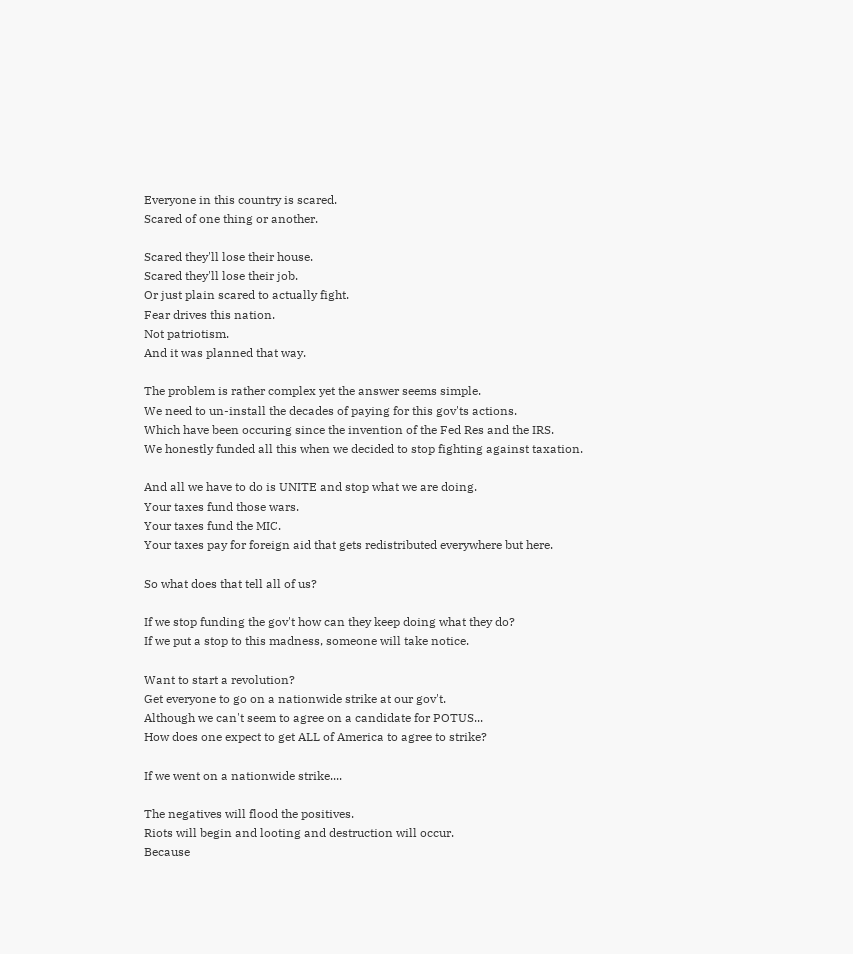Everyone in this country is scared.
Scared of one thing or another.

Scared they'll lose their house.
Scared they'll lose their job.
Or just plain scared to actually fight.
Fear drives this nation.
Not patriotism.
And it was planned that way.

The problem is rather complex yet the answer seems simple.
We need to un-install the decades of paying for this gov'ts actions.
Which have been occuring since the invention of the Fed Res and the IRS.
We honestly funded all this when we decided to stop fighting against taxation.

And all we have to do is UNITE and stop what we are doing.
Your taxes fund those wars.
Your taxes fund the MIC.
Your taxes pay for foreign aid that gets redistributed everywhere but here.

So what does that tell all of us?

If we stop funding the gov't how can they keep doing what they do?
If we put a stop to this madness, someone will take notice.

Want to start a revolution?
Get everyone to go on a nationwide strike at our gov't.
Although we can't seem to agree on a candidate for POTUS...
How does one expect to get ALL of America to agree to strike?

If we went on a nationwide strike....

The negatives will flood the positives.
Riots will begin and looting and destruction will occur.
Because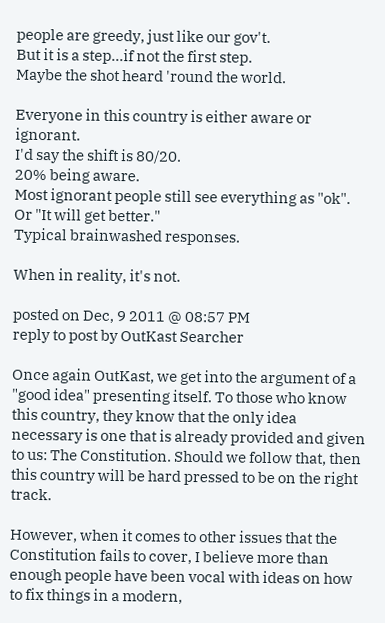people are greedy, just like our gov't.
But it is a step...if not the first step.
Maybe the shot heard 'round the world.

Everyone in this country is either aware or ignorant.
I'd say the shift is 80/20.
20% being aware.
Most ignorant people still see everything as "ok".
Or "It will get better."
Typical brainwashed responses.

When in reality, it's not.

posted on Dec, 9 2011 @ 08:57 PM
reply to post by OutKast Searcher

Once again OutKast, we get into the argument of a "good idea" presenting itself. To those who know this country, they know that the only idea necessary is one that is already provided and given to us: The Constitution. Should we follow that, then this country will be hard pressed to be on the right track.

However, when it comes to other issues that the Constitution fails to cover, I believe more than enough people have been vocal with ideas on how to fix things in a modern,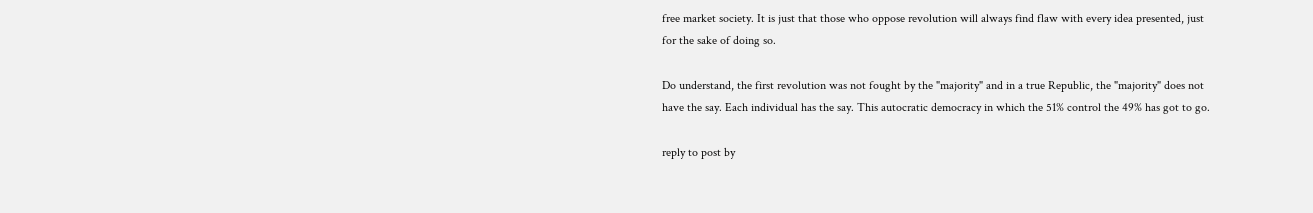free market society. It is just that those who oppose revolution will always find flaw with every idea presented, just for the sake of doing so.

Do understand, the first revolution was not fought by the "majority" and in a true Republic, the "majority" does not have the say. Each individual has the say. This autocratic democracy in which the 51% control the 49% has got to go.

reply to post by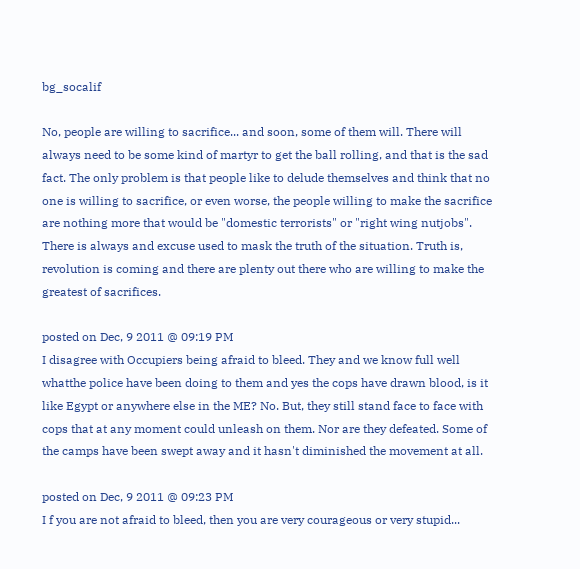bg_socalif

No, people are willing to sacrifice... and soon, some of them will. There will always need to be some kind of martyr to get the ball rolling, and that is the sad fact. The only problem is that people like to delude themselves and think that no one is willing to sacrifice, or even worse, the people willing to make the sacrifice are nothing more that would be "domestic terrorists" or "right wing nutjobs". There is always and excuse used to mask the truth of the situation. Truth is, revolution is coming and there are plenty out there who are willing to make the greatest of sacrifices.

posted on Dec, 9 2011 @ 09:19 PM
I disagree with Occupiers being afraid to bleed. They and we know full well whatthe police have been doing to them and yes the cops have drawn blood, is it like Egypt or anywhere else in the ME? No. But, they still stand face to face with cops that at any moment could unleash on them. Nor are they defeated. Some of the camps have been swept away and it hasn't diminished the movement at all.

posted on Dec, 9 2011 @ 09:23 PM
I f you are not afraid to bleed, then you are very courageous or very stupid...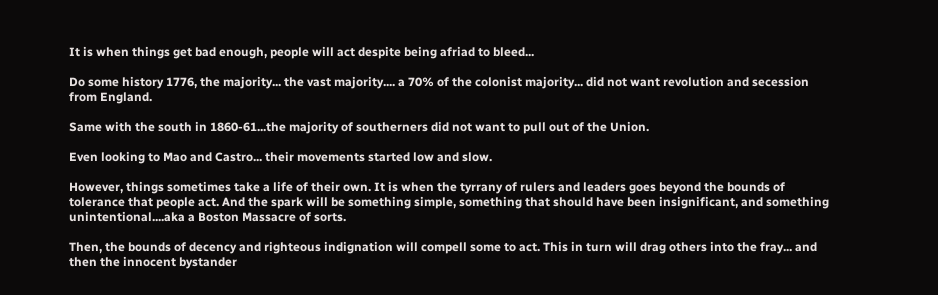It is when things get bad enough, people will act despite being afriad to bleed...

Do some history 1776, the majority... the vast majority.... a 70% of the colonist majority... did not want revolution and secession from England.

Same with the south in 1860-61...the majority of southerners did not want to pull out of the Union.

Even looking to Mao and Castro... their movements started low and slow.

However, things sometimes take a life of their own. It is when the tyrrany of rulers and leaders goes beyond the bounds of tolerance that people act. And the spark will be something simple, something that should have been insignificant, and something unintentional....aka a Boston Massacre of sorts.

Then, the bounds of decency and righteous indignation will compell some to act. This in turn will drag others into the fray... and then the innocent bystander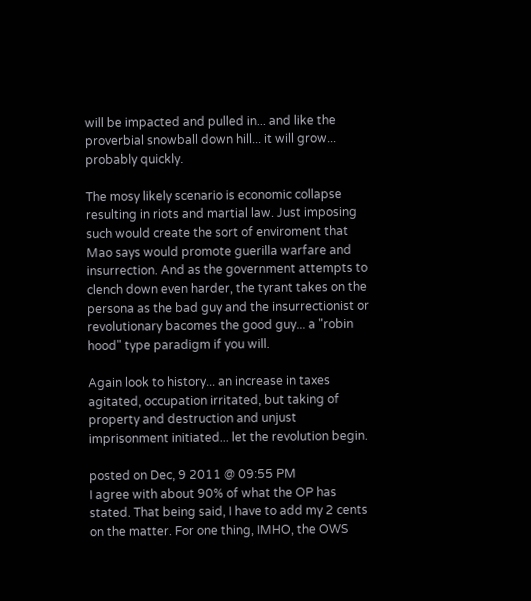will be impacted and pulled in... and like the proverbial snowball down hill... it will grow... probably quickly.

The mosy likely scenario is economic collapse resulting in riots and martial law. Just imposing such would create the sort of enviroment that Mao says would promote guerilla warfare and insurrection. And as the government attempts to clench down even harder, the tyrant takes on the persona as the bad guy and the insurrectionist or revolutionary bacomes the good guy... a "robin hood" type paradigm if you will.

Again look to history... an increase in taxes agitated, occupation irritated, but taking of property and destruction and unjust imprisonment initiated... let the revolution begin.

posted on Dec, 9 2011 @ 09:55 PM
I agree with about 90% of what the OP has stated. That being said, I have to add my 2 cents on the matter. For one thing, IMHO, the OWS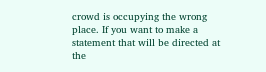crowd is occupying the wrong place. If you want to make a statement that will be directed at the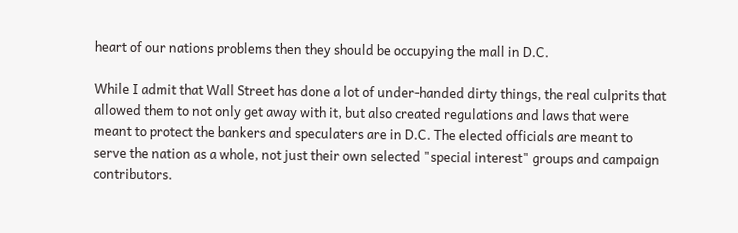heart of our nations problems then they should be occupying the mall in D.C.

While I admit that Wall Street has done a lot of under-handed dirty things, the real culprits that allowed them to not only get away with it, but also created regulations and laws that were meant to protect the bankers and speculaters are in D.C. The elected officials are meant to serve the nation as a whole, not just their own selected "special interest" groups and campaign contributors.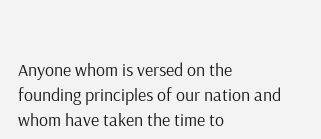Anyone whom is versed on the founding principles of our nation and whom have taken the time to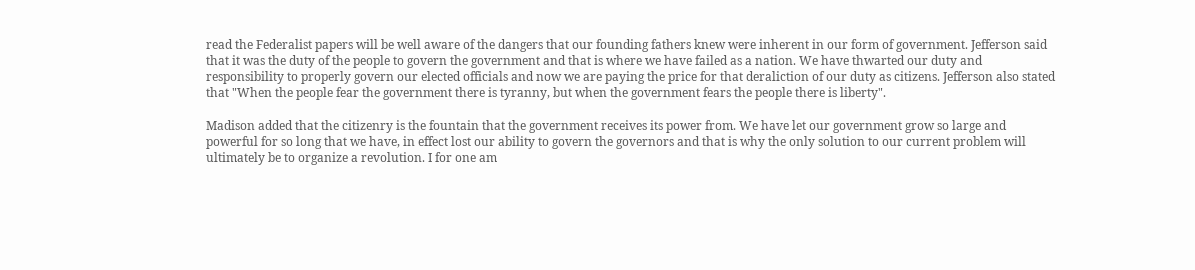read the Federalist papers will be well aware of the dangers that our founding fathers knew were inherent in our form of government. Jefferson said that it was the duty of the people to govern the government and that is where we have failed as a nation. We have thwarted our duty and responsibility to properly govern our elected officials and now we are paying the price for that deraliction of our duty as citizens. Jefferson also stated that "When the people fear the government there is tyranny, but when the government fears the people there is liberty".

Madison added that the citizenry is the fountain that the government receives its power from. We have let our government grow so large and powerful for so long that we have, in effect lost our ability to govern the governors and that is why the only solution to our current problem will ultimately be to organize a revolution. I for one am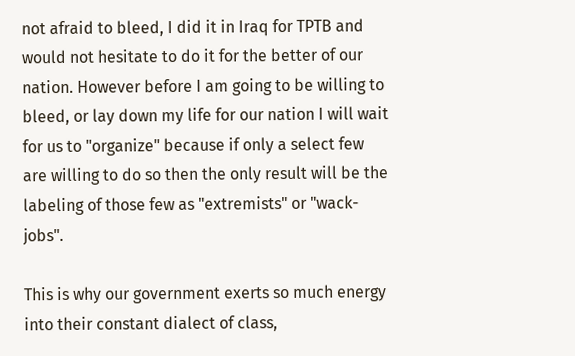not afraid to bleed, I did it in Iraq for TPTB and would not hesitate to do it for the better of our nation. However before I am going to be willing to bleed, or lay down my life for our nation I will wait for us to "organize" because if only a select few are willing to do so then the only result will be the labeling of those few as "extremists" or "wack-jobs".

This is why our government exerts so much energy into their constant dialect of class,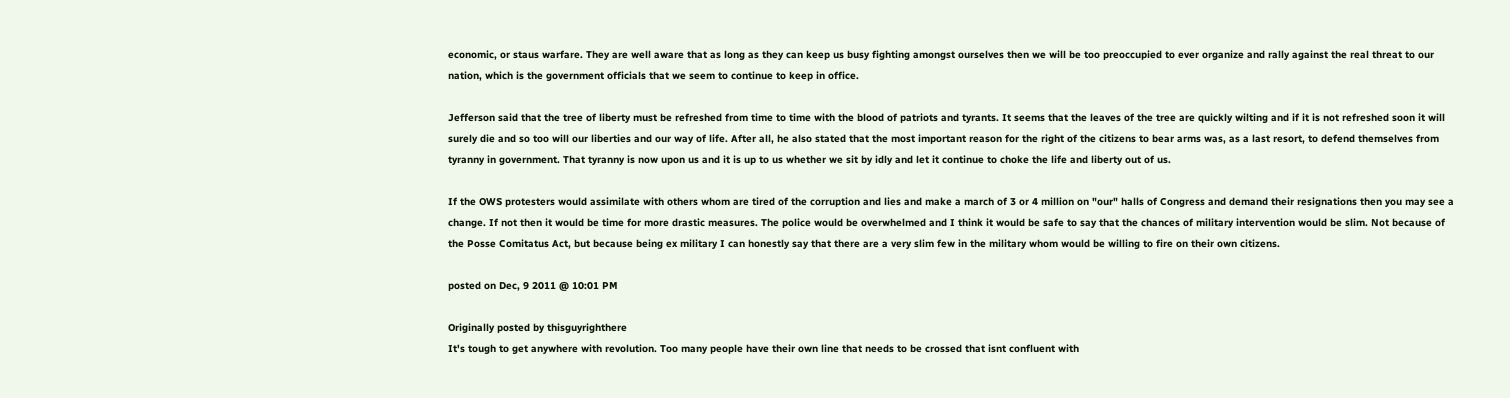economic, or staus warfare. They are well aware that as long as they can keep us busy fighting amongst ourselves then we will be too preoccupied to ever organize and rally against the real threat to our nation, which is the government officials that we seem to continue to keep in office.

Jefferson said that the tree of liberty must be refreshed from time to time with the blood of patriots and tyrants. It seems that the leaves of the tree are quickly wilting and if it is not refreshed soon it will surely die and so too will our liberties and our way of life. After all, he also stated that the most important reason for the right of the citizens to bear arms was, as a last resort, to defend themselves from tyranny in government. That tyranny is now upon us and it is up to us whether we sit by idly and let it continue to choke the life and liberty out of us.

If the OWS protesters would assimilate with others whom are tired of the corruption and lies and make a march of 3 or 4 million on "our" halls of Congress and demand their resignations then you may see a change. If not then it would be time for more drastic measures. The police would be overwhelmed and I think it would be safe to say that the chances of military intervention would be slim. Not because of the Posse Comitatus Act, but because being ex military I can honestly say that there are a very slim few in the military whom would be willing to fire on their own citizens.

posted on Dec, 9 2011 @ 10:01 PM

Originally posted by thisguyrighthere
It's tough to get anywhere with revolution. Too many people have their own line that needs to be crossed that isnt confluent with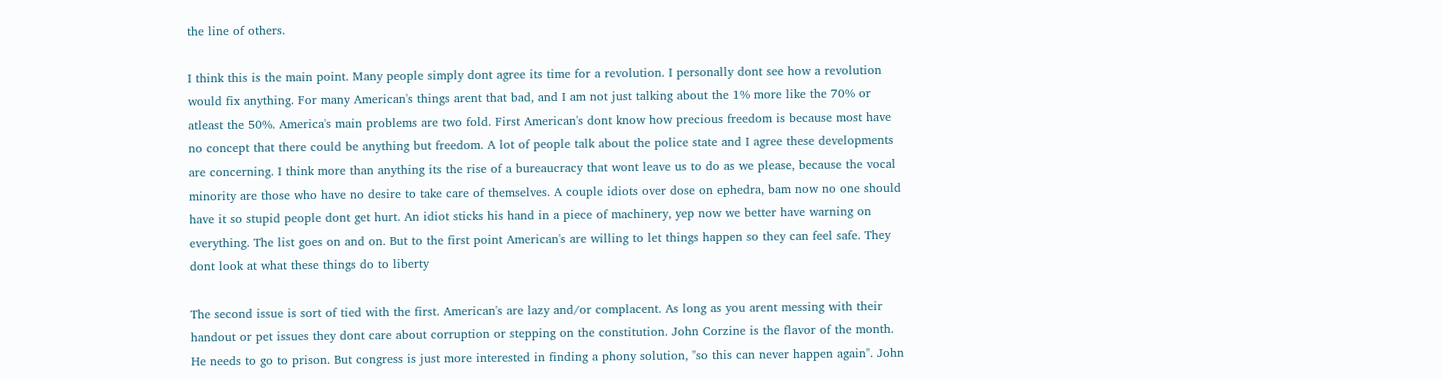the line of others.

I think this is the main point. Many people simply dont agree its time for a revolution. I personally dont see how a revolution would fix anything. For many American's things arent that bad, and I am not just talking about the 1% more like the 70% or atleast the 50%. America's main problems are two fold. First American's dont know how precious freedom is because most have no concept that there could be anything but freedom. A lot of people talk about the police state and I agree these developments are concerning. I think more than anything its the rise of a bureaucracy that wont leave us to do as we please, because the vocal minority are those who have no desire to take care of themselves. A couple idiots over dose on ephedra, bam now no one should have it so stupid people dont get hurt. An idiot sticks his hand in a piece of machinery, yep now we better have warning on everything. The list goes on and on. But to the first point American's are willing to let things happen so they can feel safe. They dont look at what these things do to liberty

The second issue is sort of tied with the first. American's are lazy and/or complacent. As long as you arent messing with their handout or pet issues they dont care about corruption or stepping on the constitution. John Corzine is the flavor of the month. He needs to go to prison. But congress is just more interested in finding a phony solution, "so this can never happen again". John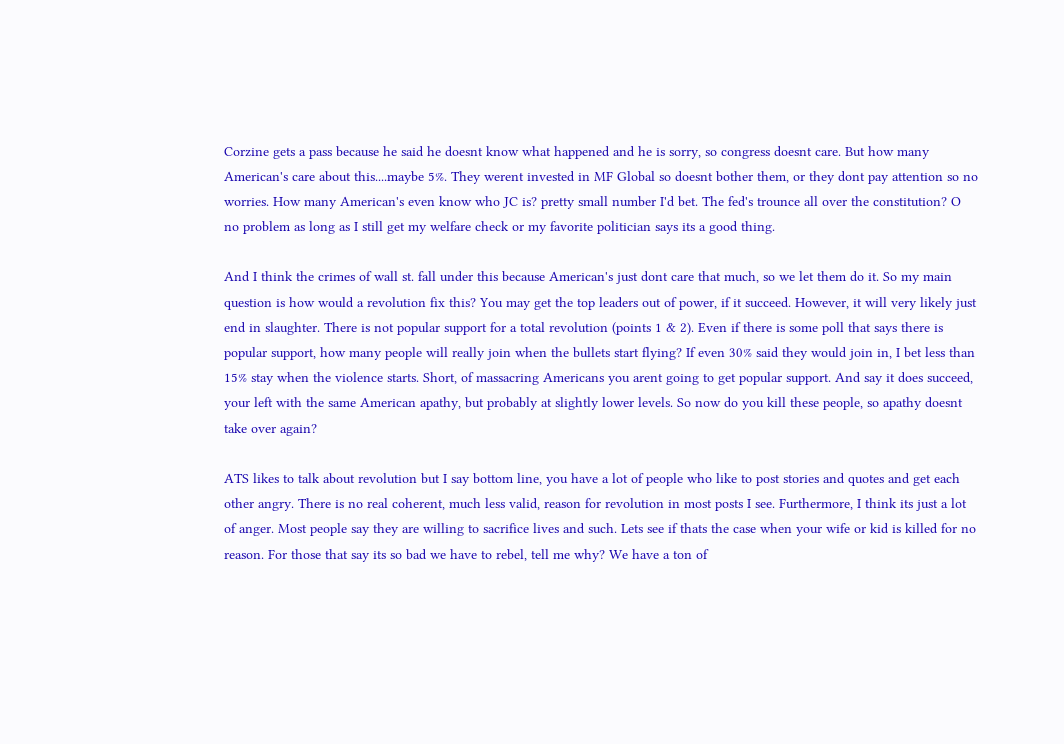Corzine gets a pass because he said he doesnt know what happened and he is sorry, so congress doesnt care. But how many American's care about this....maybe 5%. They werent invested in MF Global so doesnt bother them, or they dont pay attention so no worries. How many American's even know who JC is? pretty small number I'd bet. The fed's trounce all over the constitution? O no problem as long as I still get my welfare check or my favorite politician says its a good thing.

And I think the crimes of wall st. fall under this because American's just dont care that much, so we let them do it. So my main question is how would a revolution fix this? You may get the top leaders out of power, if it succeed. However, it will very likely just end in slaughter. There is not popular support for a total revolution (points 1 & 2). Even if there is some poll that says there is popular support, how many people will really join when the bullets start flying? If even 30% said they would join in, I bet less than 15% stay when the violence starts. Short, of massacring Americans you arent going to get popular support. And say it does succeed, your left with the same American apathy, but probably at slightly lower levels. So now do you kill these people, so apathy doesnt take over again?

ATS likes to talk about revolution but I say bottom line, you have a lot of people who like to post stories and quotes and get each other angry. There is no real coherent, much less valid, reason for revolution in most posts I see. Furthermore, I think its just a lot of anger. Most people say they are willing to sacrifice lives and such. Lets see if thats the case when your wife or kid is killed for no reason. For those that say its so bad we have to rebel, tell me why? We have a ton of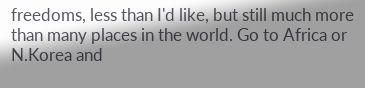freedoms, less than I'd like, but still much more than many places in the world. Go to Africa or N.Korea and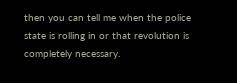then you can tell me when the police state is rolling in or that revolution is completely necessary.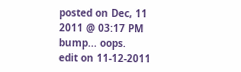posted on Dec, 11 2011 @ 03:17 PM
bump... oops.
edit on 11-12-2011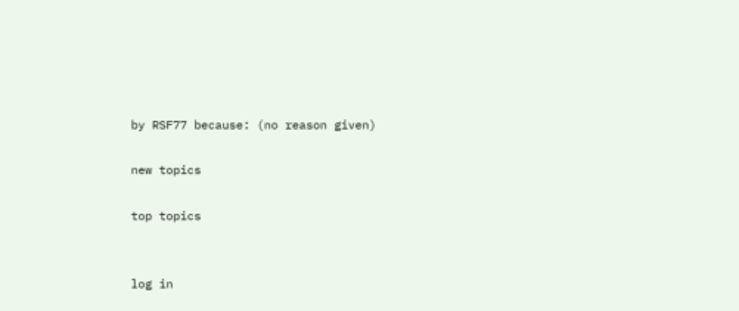by RSF77 because: (no reason given)

new topics

top topics


log in